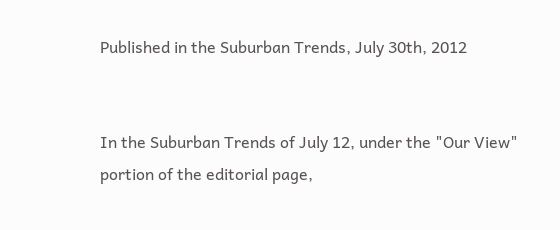Published in the Suburban Trends, July 30th, 2012


In the Suburban Trends of July 12, under the "Our View" portion of the editorial page,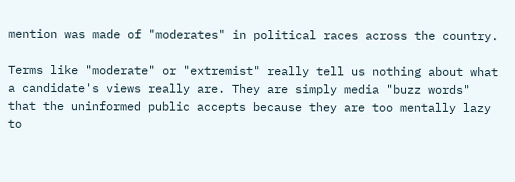mention was made of "moderates" in political races across the country.

Terms like "moderate" or "extremist" really tell us nothing about what a candidate's views really are. They are simply media "buzz words" that the uninformed public accepts because they are too mentally lazy to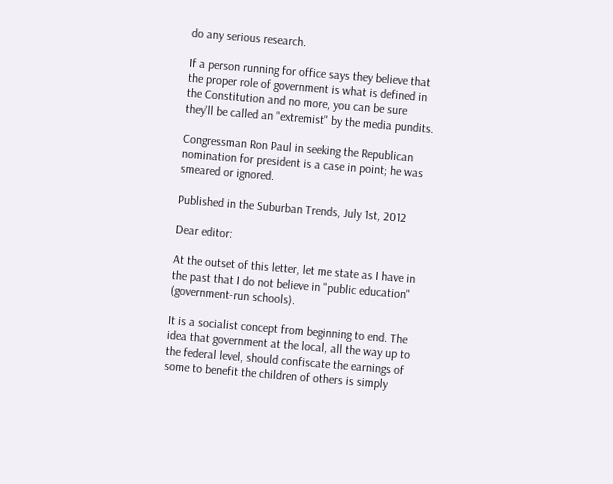do any serious research.

If a person running for office says they believe that the proper role of government is what is defined in the Constitution and no more, you can be sure they'll be called an "extremist" by the media pundits.

Congressman Ron Paul in seeking the Republican nomination for president is a case in point; he was smeared or ignored.

Published in the Suburban Trends, July 1st, 2012

Dear editor:

At the outset of this letter, let me state as I have in the past that I do not believe in "public education" (government-run schools).

It is a socialist concept from beginning to end. The idea that government at the local, all the way up to the federal level, should confiscate the earnings of some to benefit the children of others is simply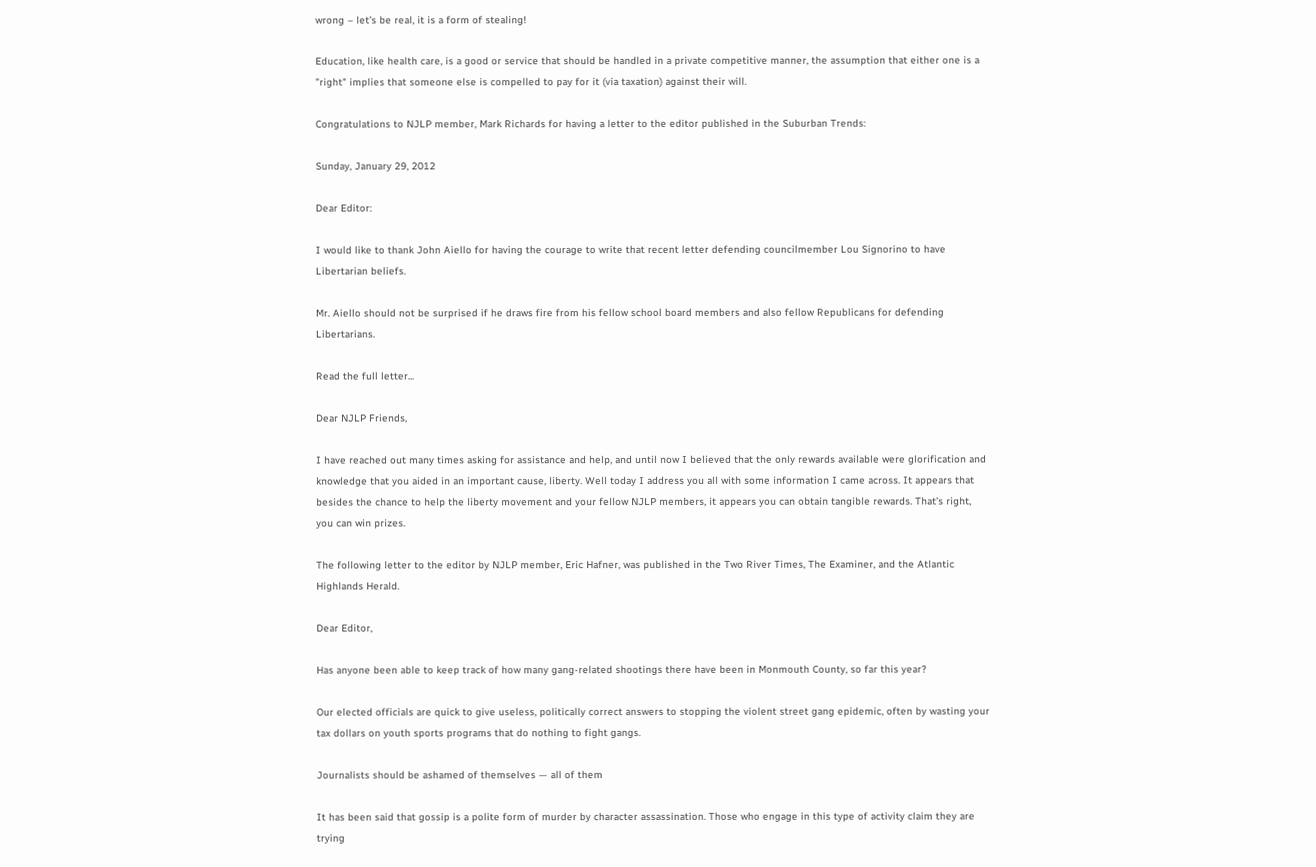wrong – let’s be real, it is a form of stealing!

Education, like health care, is a good or service that should be handled in a private competitive manner, the assumption that either one is a "right" implies that someone else is compelled to pay for it (via taxation) against their will.

Congratulations to NJLP member, Mark Richards for having a letter to the editor published in the Suburban Trends:

Sunday, January 29, 2012

Dear Editor:

I would like to thank John Aiello for having the courage to write that recent letter defending councilmember Lou Signorino to have Libertarian beliefs.

Mr. Aiello should not be surprised if he draws fire from his fellow school board members and also fellow Republicans for defending Libertarians.

Read the full letter...

Dear NJLP Friends,

I have reached out many times asking for assistance and help, and until now I believed that the only rewards available were glorification and knowledge that you aided in an important cause, liberty. Well today I address you all with some information I came across. It appears that besides the chance to help the liberty movement and your fellow NJLP members, it appears you can obtain tangible rewards. That’s right, you can win prizes.

The following letter to the editor by NJLP member, Eric Hafner, was published in the Two River Times, The Examiner, and the Atlantic Highlands Herald.

Dear Editor,

Has anyone been able to keep track of how many gang-related shootings there have been in Monmouth County, so far this year?

Our elected officials are quick to give useless, politically correct answers to stopping the violent street gang epidemic, often by wasting your tax dollars on youth sports programs that do nothing to fight gangs.

Journalists should be ashamed of themselves — all of them

It has been said that gossip is a polite form of murder by character assassination. Those who engage in this type of activity claim they are trying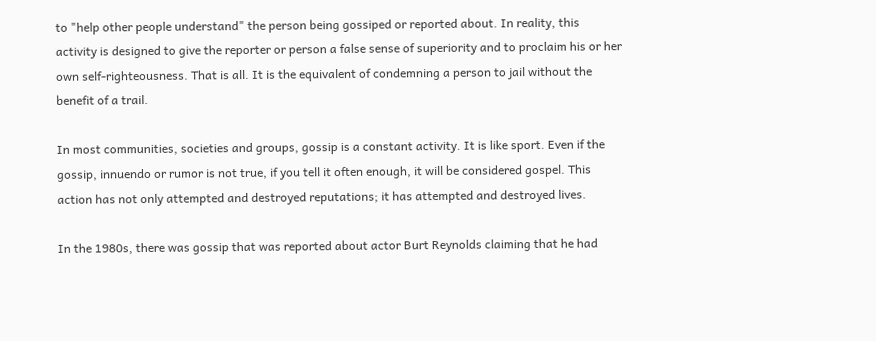to "help other people understand" the person being gossiped or reported about. In reality, this activity is designed to give the reporter or person a false sense of superiority and to proclaim his or her own self-righteousness. That is all. It is the equivalent of condemning a person to jail without the benefit of a trail.

In most communities, societies and groups, gossip is a constant activity. It is like sport. Even if the gossip, innuendo or rumor is not true, if you tell it often enough, it will be considered gospel. This action has not only attempted and destroyed reputations; it has attempted and destroyed lives.

In the 1980s, there was gossip that was reported about actor Burt Reynolds claiming that he had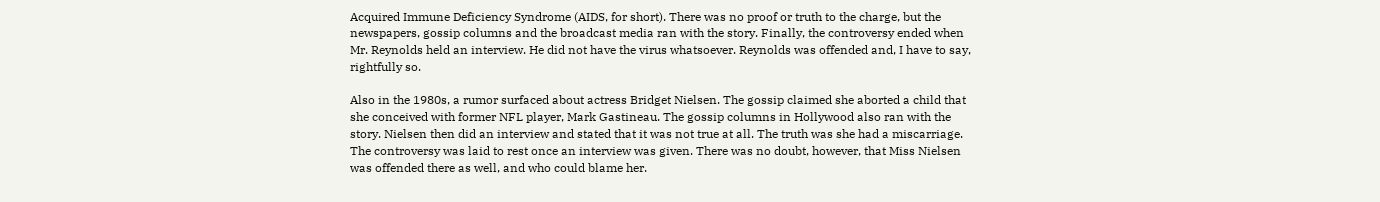Acquired Immune Deficiency Syndrome (AIDS, for short). There was no proof or truth to the charge, but the newspapers, gossip columns and the broadcast media ran with the story. Finally, the controversy ended when Mr. Reynolds held an interview. He did not have the virus whatsoever. Reynolds was offended and, I have to say, rightfully so.

Also in the 1980s, a rumor surfaced about actress Bridget Nielsen. The gossip claimed she aborted a child that she conceived with former NFL player, Mark Gastineau. The gossip columns in Hollywood also ran with the story. Nielsen then did an interview and stated that it was not true at all. The truth was she had a miscarriage. The controversy was laid to rest once an interview was given. There was no doubt, however, that Miss Nielsen was offended there as well, and who could blame her.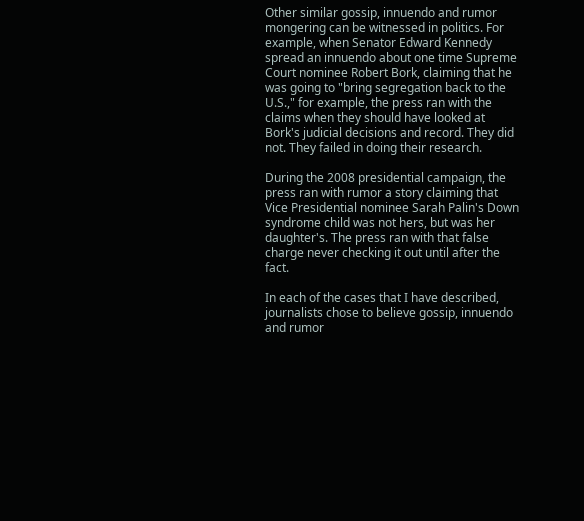Other similar gossip, innuendo and rumor mongering can be witnessed in politics. For example, when Senator Edward Kennedy spread an innuendo about one time Supreme Court nominee Robert Bork, claiming that he was going to "bring segregation back to the U.S.," for example, the press ran with the claims when they should have looked at Bork's judicial decisions and record. They did not. They failed in doing their research.

During the 2008 presidential campaign, the press ran with rumor a story claiming that Vice Presidential nominee Sarah Palin's Down syndrome child was not hers, but was her daughter's. The press ran with that false charge never checking it out until after the fact.

In each of the cases that I have described, journalists chose to believe gossip, innuendo and rumor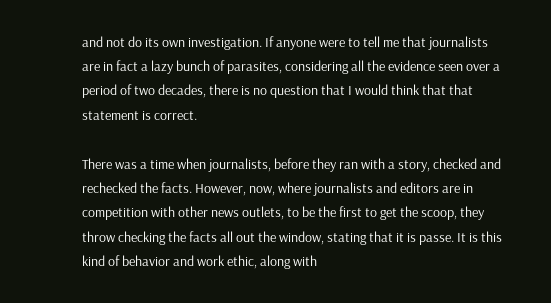and not do its own investigation. If anyone were to tell me that journalists are in fact a lazy bunch of parasites, considering all the evidence seen over a period of two decades, there is no question that I would think that that statement is correct.

There was a time when journalists, before they ran with a story, checked and rechecked the facts. However, now, where journalists and editors are in competition with other news outlets, to be the first to get the scoop, they throw checking the facts all out the window, stating that it is passe. It is this kind of behavior and work ethic, along with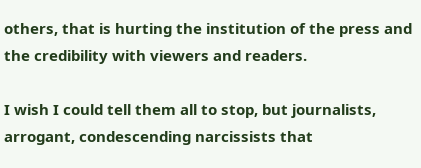others, that is hurting the institution of the press and the credibility with viewers and readers.

I wish I could tell them all to stop, but journalists, arrogant, condescending narcissists that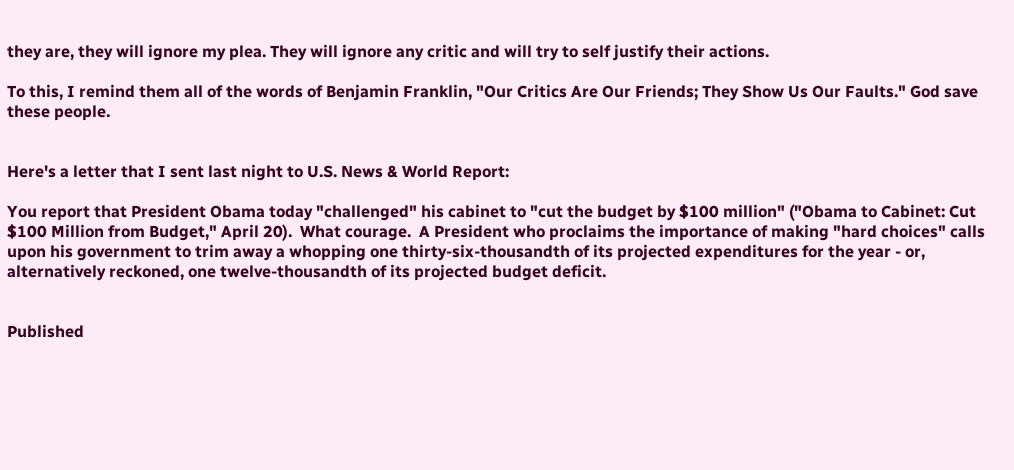they are, they will ignore my plea. They will ignore any critic and will try to self justify their actions.

To this, I remind them all of the words of Benjamin Franklin, "Our Critics Are Our Friends; They Show Us Our Faults." God save these people.


Here's a letter that I sent last night to U.S. News & World Report:

You report that President Obama today "challenged" his cabinet to "cut the budget by $100 million" ("Obama to Cabinet: Cut $100 Million from Budget," April 20).  What courage.  A President who proclaims the importance of making "hard choices" calls upon his government to trim away a whopping one thirty-six-thousandth of its projected expenditures for the year - or, alternatively reckoned, one twelve-thousandth of its projected budget deficit.


Published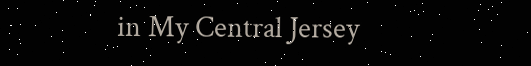in My Central Jersey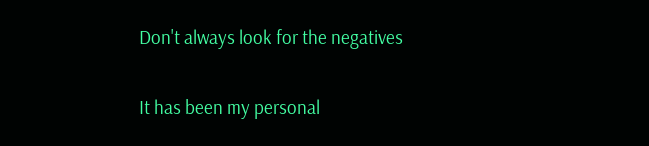Don't always look for the negatives

It has been my personal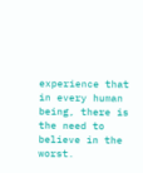experience that in every human being, there is the need to believe in the worst.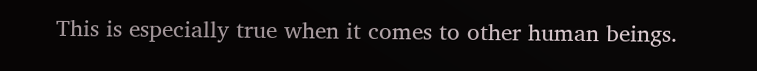This is especially true when it comes to other human beings.